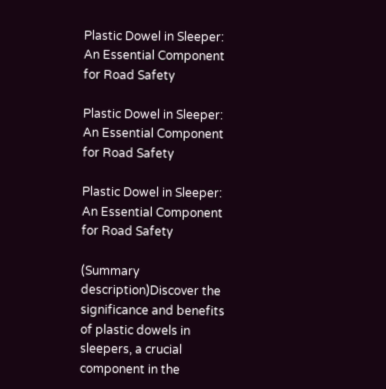Plastic Dowel in Sleeper: An Essential Component for Road Safety

Plastic Dowel in Sleeper: An Essential Component for Road Safety

Plastic Dowel in Sleeper: An Essential Component for Road Safety

(Summary description)Discover the significance and benefits of plastic dowels in sleepers, a crucial component in the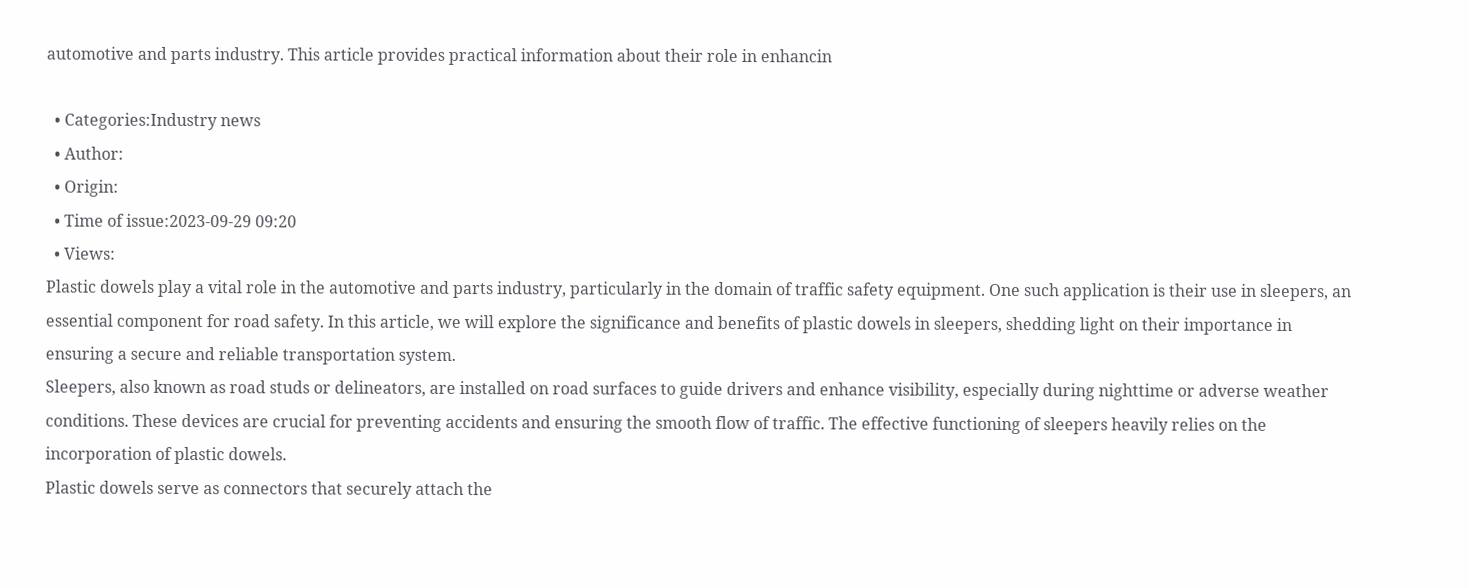automotive and parts industry. This article provides practical information about their role in enhancin

  • Categories:Industry news
  • Author:
  • Origin:
  • Time of issue:2023-09-29 09:20
  • Views:
Plastic dowels play a vital role in the automotive and parts industry, particularly in the domain of traffic safety equipment. One such application is their use in sleepers, an essential component for road safety. In this article, we will explore the significance and benefits of plastic dowels in sleepers, shedding light on their importance in ensuring a secure and reliable transportation system.
Sleepers, also known as road studs or delineators, are installed on road surfaces to guide drivers and enhance visibility, especially during nighttime or adverse weather conditions. These devices are crucial for preventing accidents and ensuring the smooth flow of traffic. The effective functioning of sleepers heavily relies on the incorporation of plastic dowels.
Plastic dowels serve as connectors that securely attach the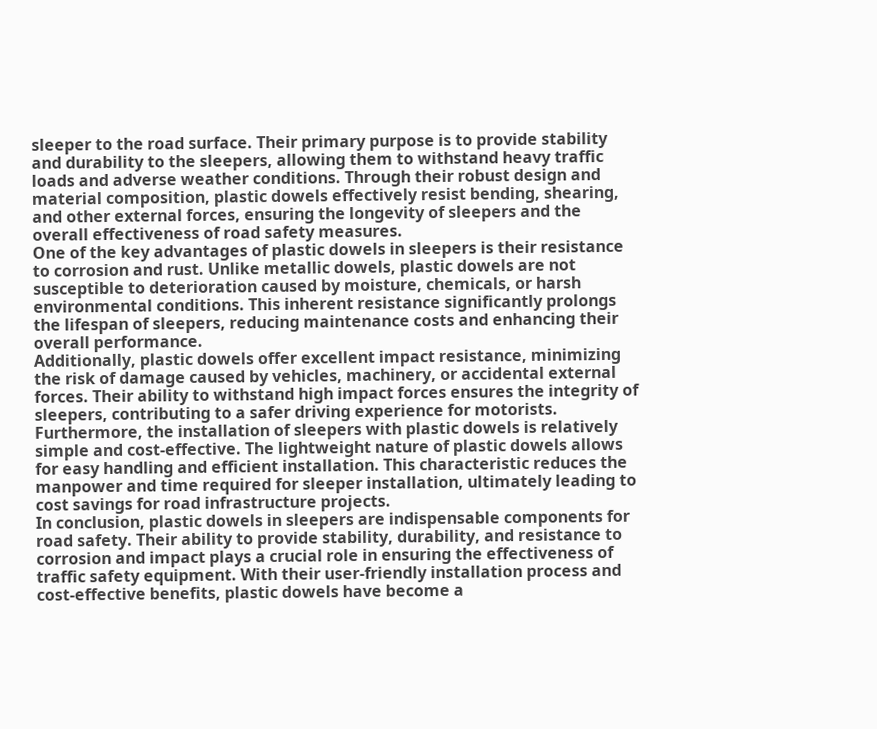sleeper to the road surface. Their primary purpose is to provide stability and durability to the sleepers, allowing them to withstand heavy traffic loads and adverse weather conditions. Through their robust design and material composition, plastic dowels effectively resist bending, shearing, and other external forces, ensuring the longevity of sleepers and the overall effectiveness of road safety measures.
One of the key advantages of plastic dowels in sleepers is their resistance to corrosion and rust. Unlike metallic dowels, plastic dowels are not susceptible to deterioration caused by moisture, chemicals, or harsh environmental conditions. This inherent resistance significantly prolongs the lifespan of sleepers, reducing maintenance costs and enhancing their overall performance.
Additionally, plastic dowels offer excellent impact resistance, minimizing the risk of damage caused by vehicles, machinery, or accidental external forces. Their ability to withstand high impact forces ensures the integrity of sleepers, contributing to a safer driving experience for motorists.
Furthermore, the installation of sleepers with plastic dowels is relatively simple and cost-effective. The lightweight nature of plastic dowels allows for easy handling and efficient installation. This characteristic reduces the manpower and time required for sleeper installation, ultimately leading to cost savings for road infrastructure projects.
In conclusion, plastic dowels in sleepers are indispensable components for road safety. Their ability to provide stability, durability, and resistance to corrosion and impact plays a crucial role in ensuring the effectiveness of traffic safety equipment. With their user-friendly installation process and cost-effective benefits, plastic dowels have become a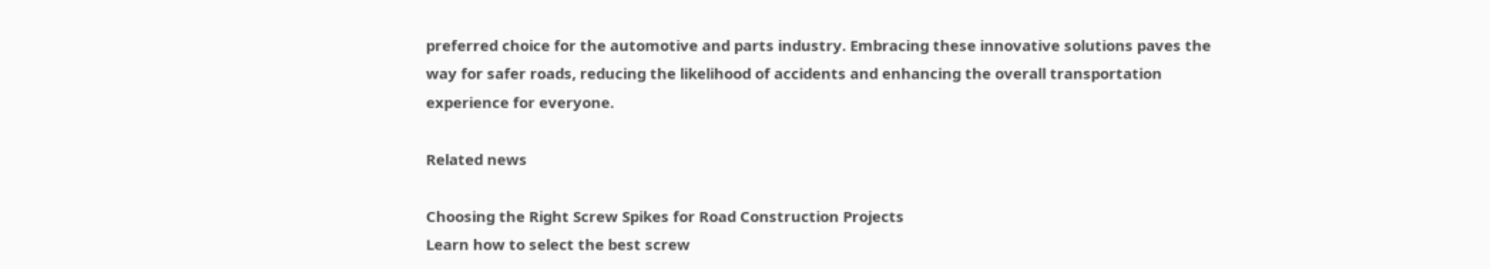preferred choice for the automotive and parts industry. Embracing these innovative solutions paves the way for safer roads, reducing the likelihood of accidents and enhancing the overall transportation experience for everyone.

Related news

Choosing the Right Screw Spikes for Road Construction Projects
Learn how to select the best screw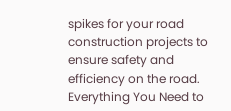spikes for your road construction projects to ensure safety and efficiency on the road.
Everything You Need to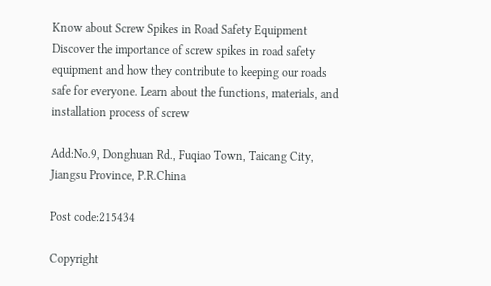Know about Screw Spikes in Road Safety Equipment
Discover the importance of screw spikes in road safety equipment and how they contribute to keeping our roads safe for everyone. Learn about the functions, materials, and installation process of screw

Add:No.9, Donghuan Rd., Fuqiao Town, Taicang City, Jiangsu Province, P.R.China

Post code:215434

Copyright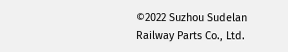©2022 Suzhou Sudelan Railway Parts Co., Ltd.